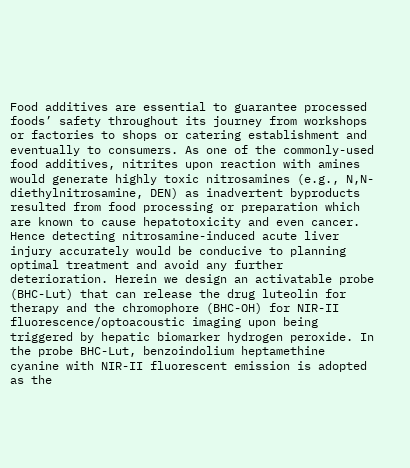Food additives are essential to guarantee processed foods’ safety throughout its journey from workshops or factories to shops or catering establishment and eventually to consumers. As one of the commonly-used food additives, nitrites upon reaction with amines would generate highly toxic nitrosamines (e.g., N,N-diethylnitrosamine, DEN) as inadvertent byproducts resulted from food processing or preparation which are known to cause hepatotoxicity and even cancer. Hence detecting nitrosamine-induced acute liver injury accurately would be conducive to planning optimal treatment and avoid any further deterioration. Herein we design an activatable probe (BHC-Lut) that can release the drug luteolin for therapy and the chromophore (BHC-OH) for NIR-II fluorescence/optoacoustic imaging upon being triggered by hepatic biomarker hydrogen peroxide. In the probe BHC-Lut, benzoindolium heptamethine cyanine with NIR-II fluorescent emission is adopted as the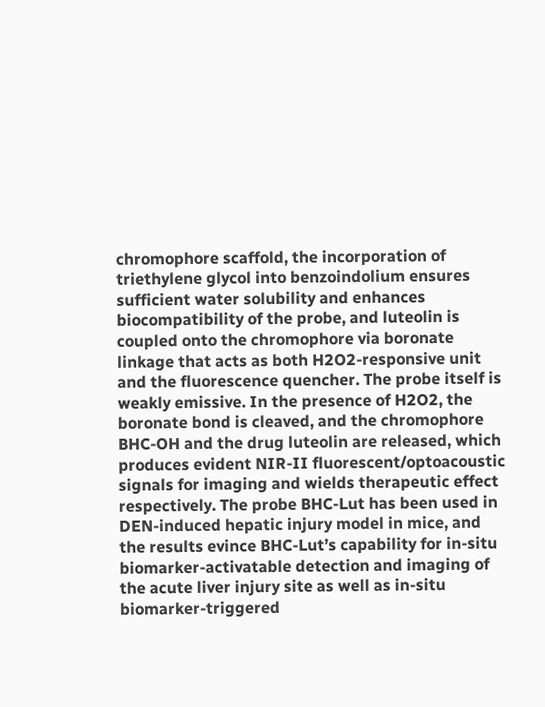chromophore scaffold, the incorporation of triethylene glycol into benzoindolium ensures sufficient water solubility and enhances biocompatibility of the probe, and luteolin is coupled onto the chromophore via boronate linkage that acts as both H2O2-responsive unit and the fluorescence quencher. The probe itself is weakly emissive. In the presence of H2O2, the boronate bond is cleaved, and the chromophore BHC-OH and the drug luteolin are released, which produces evident NIR-II fluorescent/optoacoustic signals for imaging and wields therapeutic effect respectively. The probe BHC-Lut has been used in DEN-induced hepatic injury model in mice, and the results evince BHC-Lut’s capability for in-situ biomarker-activatable detection and imaging of the acute liver injury site as well as in-situ biomarker-triggered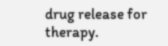drug release for therapy.